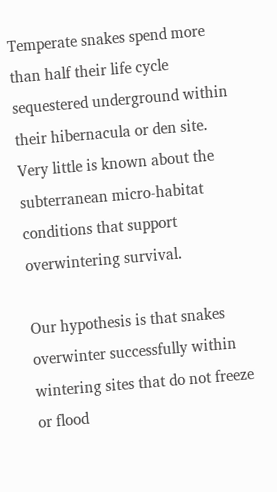Temperate snakes spend more than half their life cycle sequestered underground within their hibernacula or den site. Very little is known about the subterranean micro-habitat conditions that support overwintering survival.

Our hypothesis is that snakes overwinter successfully within wintering sites that do not freeze or flood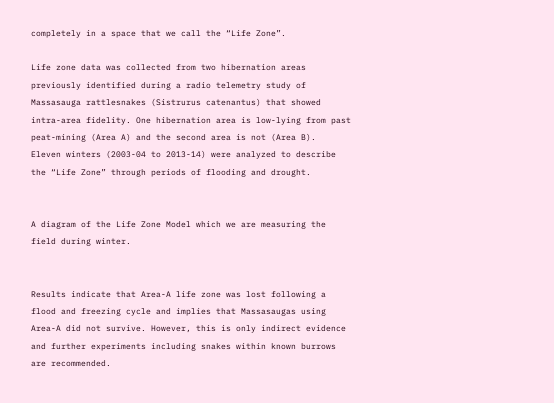completely in a space that we call the “Life Zone”.

Life zone data was collected from two hibernation areas previously identified during a radio telemetry study of Massasauga rattlesnakes (Sistrurus catenantus) that showed intra-area fidelity. One hibernation area is low-lying from past peat-mining (Area A) and the second area is not (Area B).  Eleven winters (2003-04 to 2013-14) were analyzed to describe the “Life Zone” through periods of flooding and drought.


A diagram of the Life Zone Model which we are measuring the field during winter.


Results indicate that Area-A life zone was lost following a flood and freezing cycle and implies that Massasaugas using Area-A did not survive. However, this is only indirect evidence and further experiments including snakes within known burrows are recommended.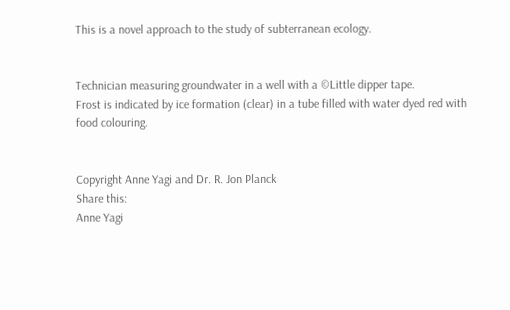This is a novel approach to the study of subterranean ecology.


Technician measuring groundwater in a well with a ©Little dipper tape.
Frost is indicated by ice formation (clear) in a tube filled with water dyed red with food colouring.


Copyright Anne Yagi and Dr. R. Jon Planck
Share this:
Anne Yagi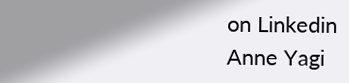on Linkedin
Anne Yagi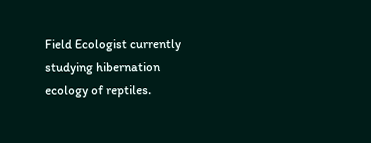Field Ecologist currently studying hibernation ecology of reptiles.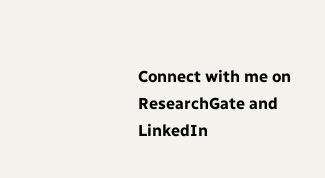Connect with me on ResearchGate and LinkedIn